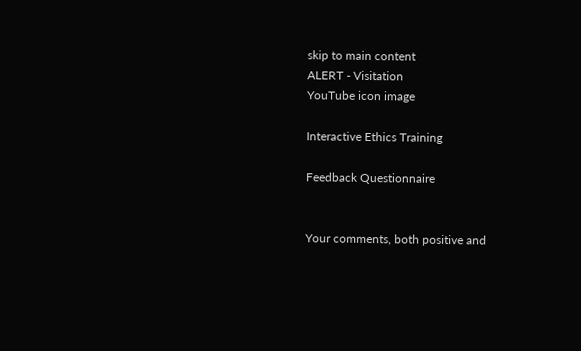skip to main content
ALERT - Visitation
YouTube icon image

Interactive Ethics Training

Feedback Questionnaire


Your comments, both positive and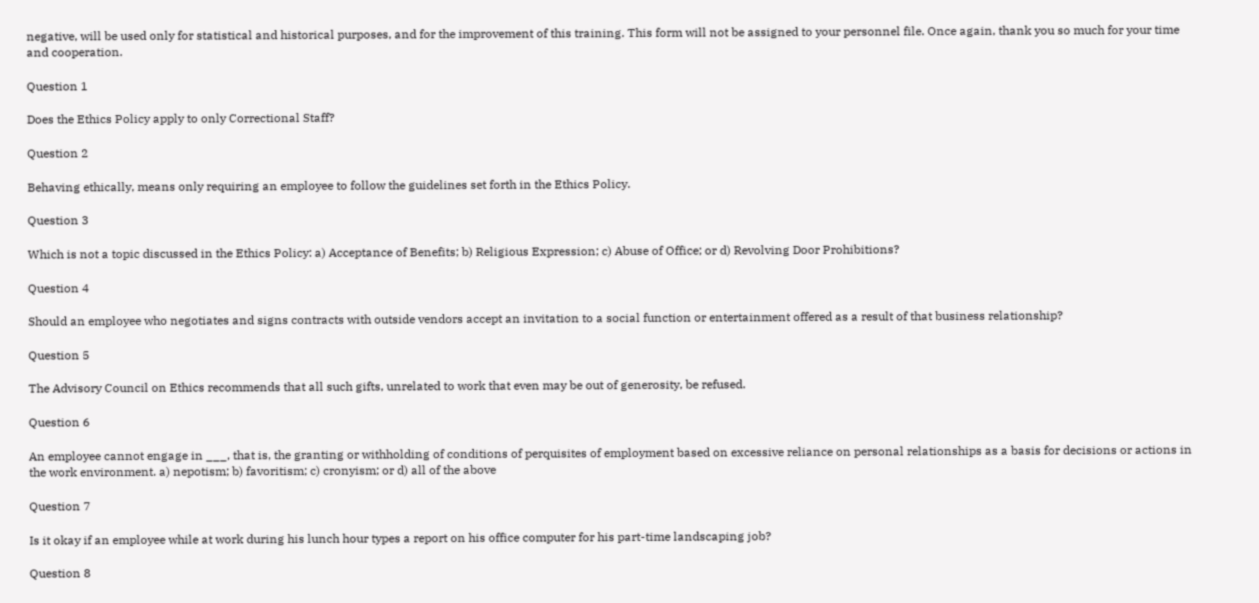negative, will be used only for statistical and historical purposes, and for the improvement of this training. This form will not be assigned to your personnel file. Once again, thank you so much for your time and cooperation.

Question 1

Does the Ethics Policy apply to only Correctional Staff?

Question 2

Behaving ethically, means only requiring an employee to follow the guidelines set forth in the Ethics Policy.

Question 3

Which is not a topic discussed in the Ethics Policy: a) Acceptance of Benefits; b) Religious Expression; c) Abuse of Office; or d) Revolving Door Prohibitions?

Question 4

Should an employee who negotiates and signs contracts with outside vendors accept an invitation to a social function or entertainment offered as a result of that business relationship?

Question 5

The Advisory Council on Ethics recommends that all such gifts, unrelated to work that even may be out of generosity, be refused.

Question 6

An employee cannot engage in ___, that is, the granting or withholding of conditions of perquisites of employment based on excessive reliance on personal relationships as a basis for decisions or actions in the work environment. a) nepotism; b) favoritism; c) cronyism; or d) all of the above

Question 7

Is it okay if an employee while at work during his lunch hour types a report on his office computer for his part-time landscaping job?

Question 8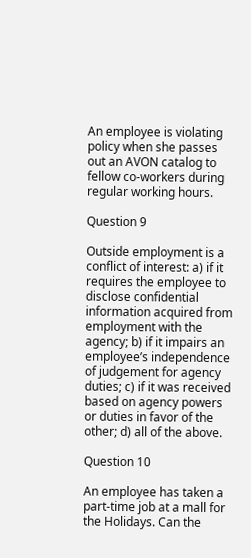An employee is violating policy when she passes out an AVON catalog to fellow co-workers during regular working hours.

Question 9

Outside employment is a conflict of interest: a) if it requires the employee to disclose confidential information acquired from employment with the agency; b) if it impairs an employee’s independence of judgement for agency duties; c) if it was received based on agency powers or duties in favor of the other; d) all of the above.

Question 10

An employee has taken a part-time job at a mall for the Holidays. Can the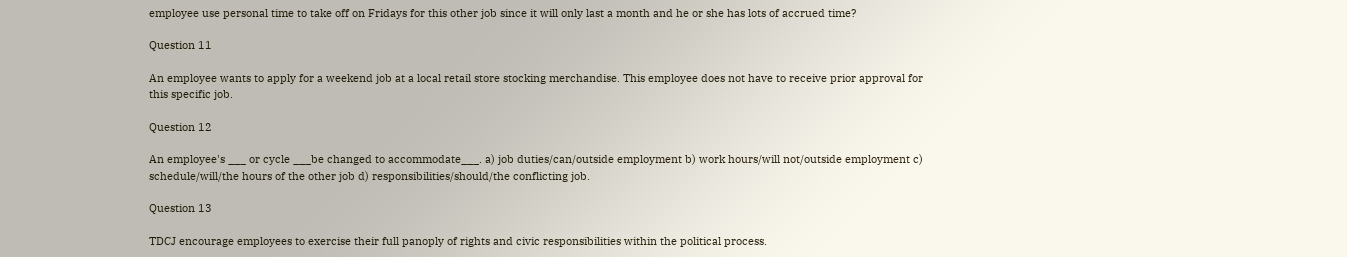employee use personal time to take off on Fridays for this other job since it will only last a month and he or she has lots of accrued time?

Question 11

An employee wants to apply for a weekend job at a local retail store stocking merchandise. This employee does not have to receive prior approval for this specific job.

Question 12

An employee's ___ or cycle ___be changed to accommodate___. a) job duties/can/outside employment b) work hours/will not/outside employment c) schedule/will/the hours of the other job d) responsibilities/should/the conflicting job.

Question 13

TDCJ encourage employees to exercise their full panoply of rights and civic responsibilities within the political process.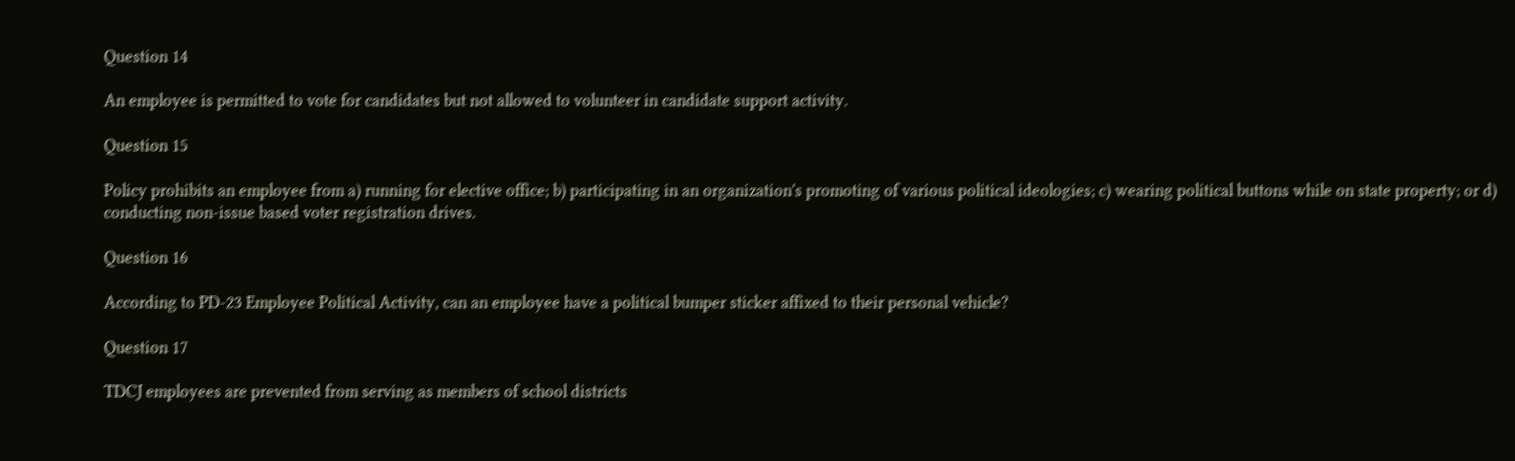Question 14

An employee is permitted to vote for candidates but not allowed to volunteer in candidate support activity.

Question 15

Policy prohibits an employee from a) running for elective office; b) participating in an organization's promoting of various political ideologies; c) wearing political buttons while on state property; or d) conducting non-issue based voter registration drives.

Question 16

According to PD-23 Employee Political Activity, can an employee have a political bumper sticker affixed to their personal vehicle?

Question 17

TDCJ employees are prevented from serving as members of school districts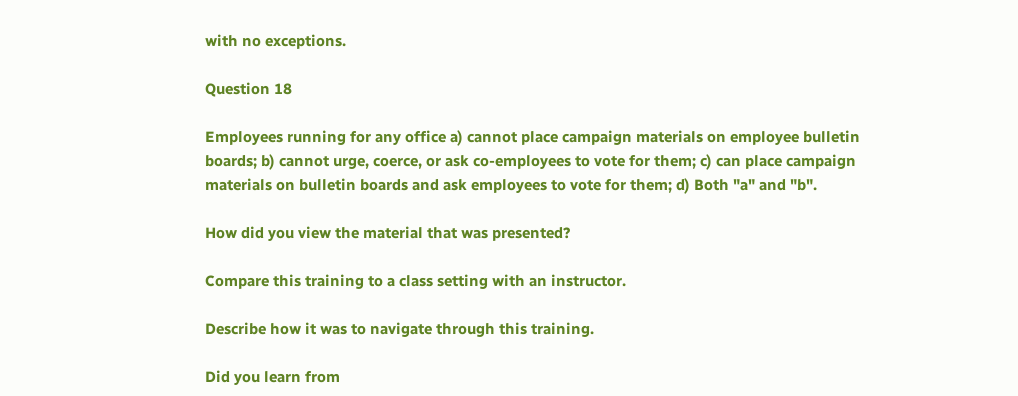with no exceptions.

Question 18

Employees running for any office a) cannot place campaign materials on employee bulletin boards; b) cannot urge, coerce, or ask co-employees to vote for them; c) can place campaign materials on bulletin boards and ask employees to vote for them; d) Both "a" and "b".

How did you view the material that was presented?

Compare this training to a class setting with an instructor.

Describe how it was to navigate through this training.

Did you learn from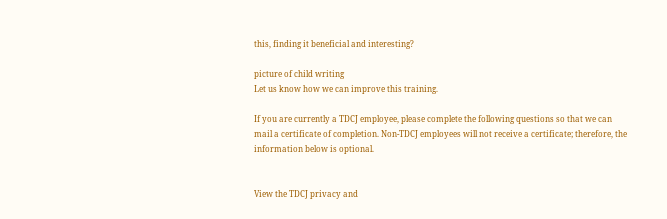this, finding it beneficial and interesting?

picture of child writing
Let us know how we can improve this training.

If you are currently a TDCJ employee, please complete the following questions so that we can mail a certificate of completion. Non-TDCJ employees will not receive a certificate; therefore, the information below is optional.


View the TDCJ privacy and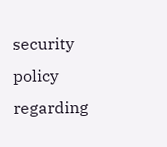security policy regarding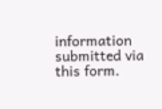information submitted via this form.